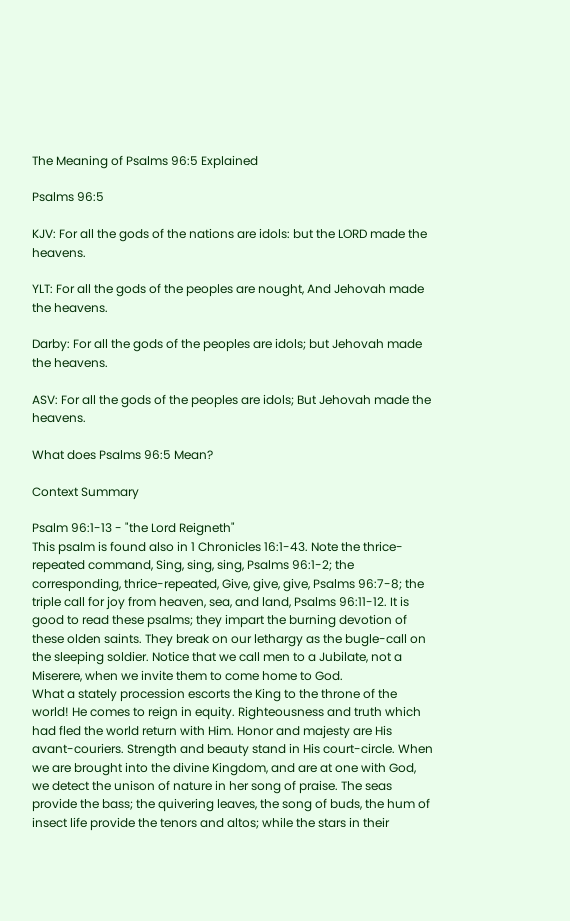The Meaning of Psalms 96:5 Explained

Psalms 96:5

KJV: For all the gods of the nations are idols: but the LORD made the heavens.

YLT: For all the gods of the peoples are nought, And Jehovah made the heavens.

Darby: For all the gods of the peoples are idols; but Jehovah made the heavens.

ASV: For all the gods of the peoples are idols; But Jehovah made the heavens.

What does Psalms 96:5 Mean?

Context Summary

Psalm 96:1-13 - "the Lord Reigneth"
This psalm is found also in 1 Chronicles 16:1-43. Note the thrice-repeated command, Sing, sing, sing, Psalms 96:1-2; the corresponding, thrice-repeated, Give, give, give, Psalms 96:7-8; the triple call for joy from heaven, sea, and land, Psalms 96:11-12. It is good to read these psalms; they impart the burning devotion of these olden saints. They break on our lethargy as the bugle-call on the sleeping soldier. Notice that we call men to a Jubilate, not a Miserere, when we invite them to come home to God.
What a stately procession escorts the King to the throne of the world! He comes to reign in equity. Righteousness and truth which had fled the world return with Him. Honor and majesty are His avant-couriers. Strength and beauty stand in His court-circle. When we are brought into the divine Kingdom, and are at one with God, we detect the unison of nature in her song of praise. The seas provide the bass; the quivering leaves, the song of buds, the hum of insect life provide the tenors and altos; while the stars in their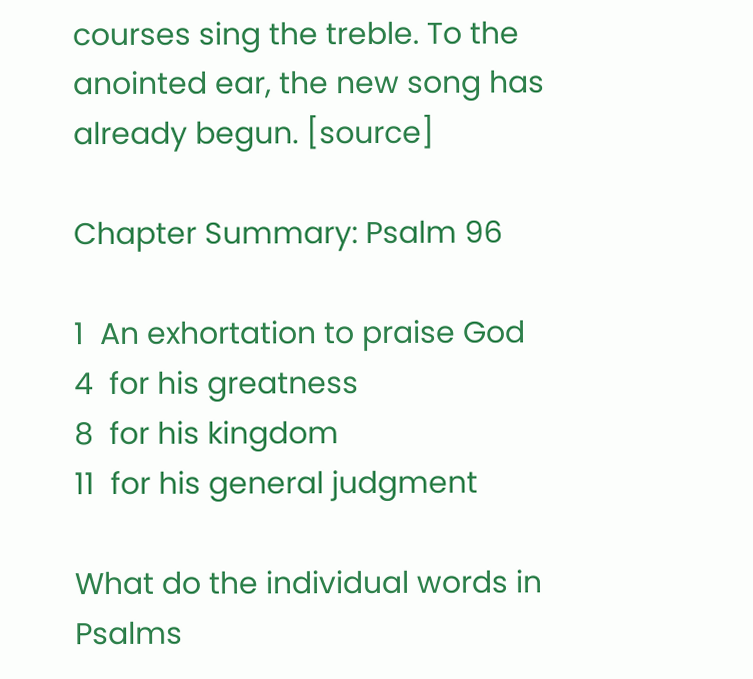courses sing the treble. To the anointed ear, the new song has already begun. [source]

Chapter Summary: Psalm 96

1  An exhortation to praise God
4  for his greatness
8  for his kingdom
11  for his general judgment

What do the individual words in Psalms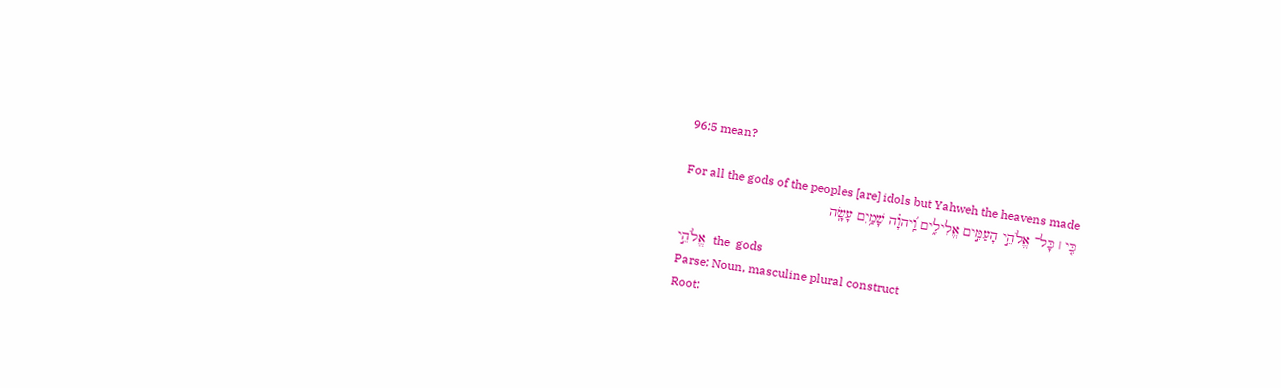96:5 mean?

For all the gods of the peoples [are] idols but Yahweh the heavens made
כִּ֤י ׀ כָּל־ אֱלֹהֵ֣י הָעַמִּ֣ים אֱלִילִ֑ים וַֽ֝יהוָ֗ה שָׁמַ֥יִם עָשָֽׂה

אֱלֹהֵ֣י  the  gods
Parse: Noun, masculine plural construct
Root: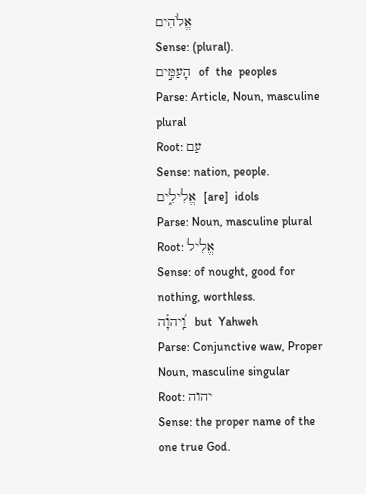אֱלֹהִים
Sense: (plural).
הָעַמִּ֣ים  of  the  peoples
Parse: Article, Noun, masculine plural
Root: עַם
Sense: nation, people.
אֱלִילִ֑ים  [are]  idols
Parse: Noun, masculine plural
Root: אֱלִיל
Sense: of nought, good for nothing, worthless.
וַֽ֝יהוָ֗ה  but  Yahweh
Parse: Conjunctive waw, Proper Noun, masculine singular
Root: יהוה
Sense: the proper name of the one true God.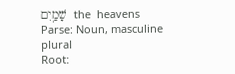שָׁמַ֥יִם  the  heavens
Parse: Noun, masculine plural
Root: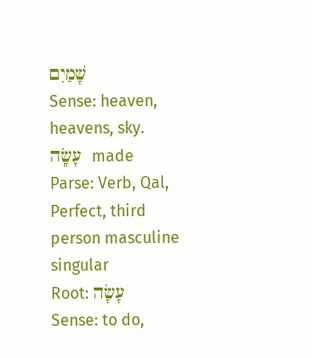שָׁמַיִם
Sense: heaven, heavens, sky.
עָשָֽׂה  made
Parse: Verb, Qal, Perfect, third person masculine singular
Root: עָשָׂה
Sense: to do,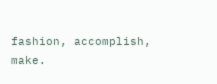fashion, accomplish, make.